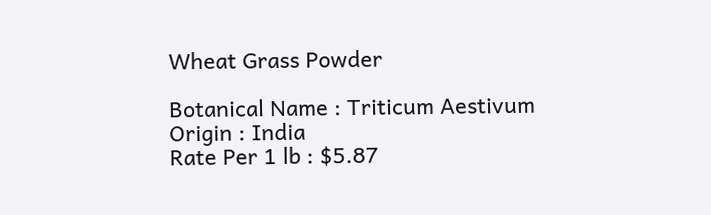Wheat Grass Powder

Botanical Name : Triticum Aestivum
Origin : India
Rate Per 1 lb : $5.87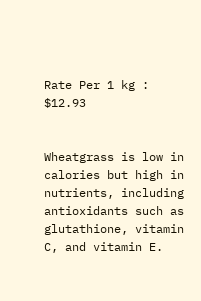Rate Per 1 kg : $12.93


Wheatgrass is low in calories but high in nutrients, including antioxidants such as glutathione, vitamin C, and vitamin E.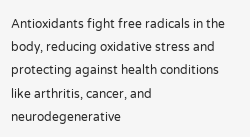Antioxidants fight free radicals in the body, reducing oxidative stress and protecting against health conditions like arthritis, cancer, and neurodegenerative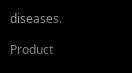diseases.

Product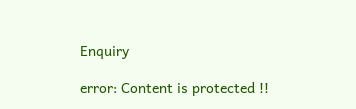Enquiry

error: Content is protected !!